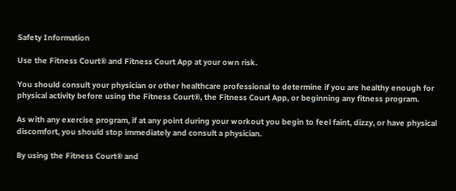Safety Information

Use the Fitness Court® and Fitness Court App at your own risk.

You should consult your physician or other healthcare professional to determine if you are healthy enough for physical activity before using the Fitness Court®, the Fitness Court App, or beginning any fitness program.

As with any exercise program, if at any point during your workout you begin to feel faint, dizzy, or have physical discomfort, you should stop immediately and consult a physician.

By using the Fitness Court® and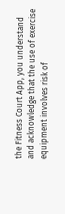the Fitness Court App, you understand and acknowledge that the use of exercise equipment involves risk of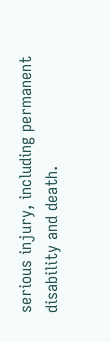serious injury, including permanent disability and death.